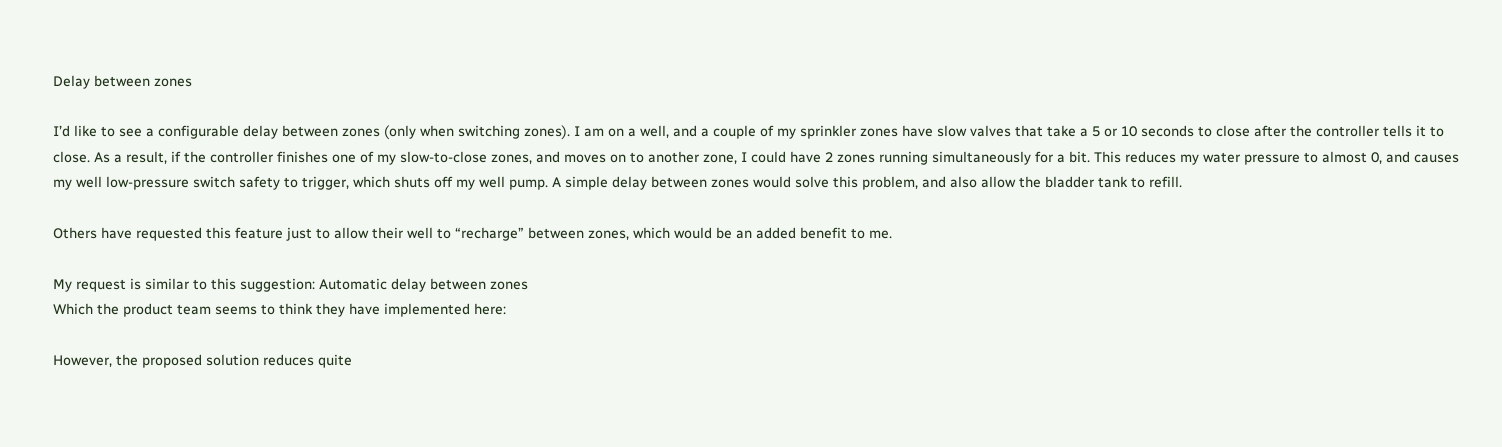Delay between zones

I’d like to see a configurable delay between zones (only when switching zones). I am on a well, and a couple of my sprinkler zones have slow valves that take a 5 or 10 seconds to close after the controller tells it to close. As a result, if the controller finishes one of my slow-to-close zones, and moves on to another zone, I could have 2 zones running simultaneously for a bit. This reduces my water pressure to almost 0, and causes my well low-pressure switch safety to trigger, which shuts off my well pump. A simple delay between zones would solve this problem, and also allow the bladder tank to refill.

Others have requested this feature just to allow their well to “recharge” between zones, which would be an added benefit to me.

My request is similar to this suggestion: Automatic delay between zones
Which the product team seems to think they have implemented here:

However, the proposed solution reduces quite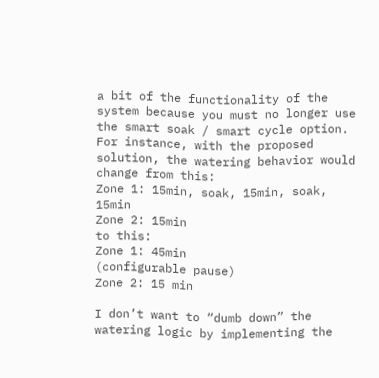a bit of the functionality of the system because you must no longer use the smart soak / smart cycle option. For instance, with the proposed solution, the watering behavior would change from this:
Zone 1: 15min, soak, 15min, soak, 15min
Zone 2: 15min
to this:
Zone 1: 45min
(configurable pause)
Zone 2: 15 min

I don’t want to “dumb down” the watering logic by implementing the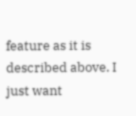feature as it is described above. I just want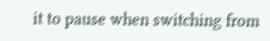it to pause when switching from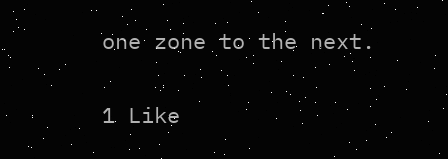one zone to the next.

1 Like